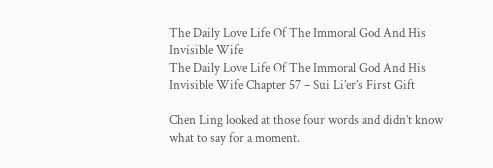The Daily Love Life Of The Immoral God And His Invisible Wife
The Daily Love Life Of The Immoral God And His Invisible Wife Chapter 57 – Sui Li’er’s First Gift

Chen Ling looked at those four words and didn’t know what to say for a moment.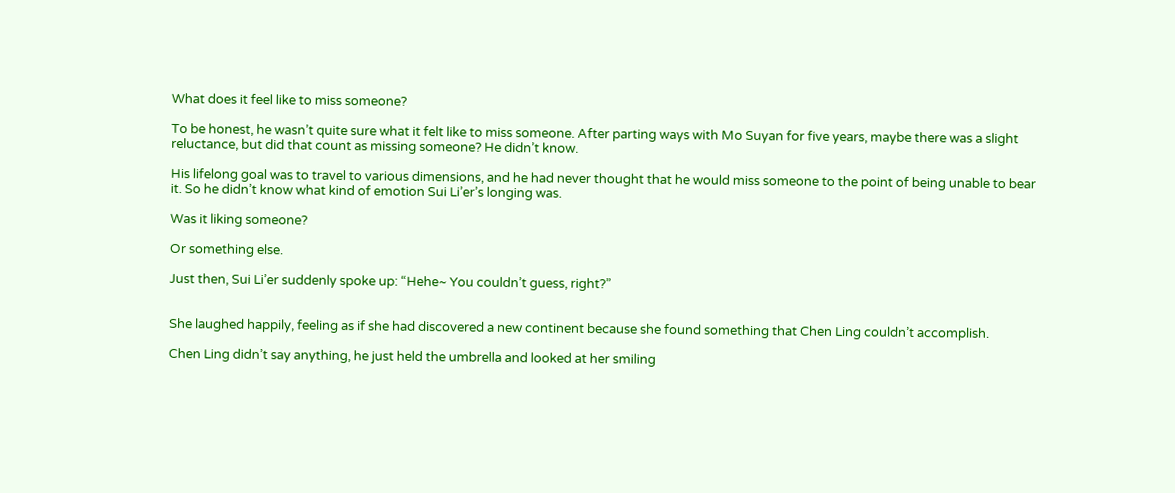What does it feel like to miss someone?

To be honest, he wasn’t quite sure what it felt like to miss someone. After parting ways with Mo Suyan for five years, maybe there was a slight reluctance, but did that count as missing someone? He didn’t know.

His lifelong goal was to travel to various dimensions, and he had never thought that he would miss someone to the point of being unable to bear it. So he didn’t know what kind of emotion Sui Li’er’s longing was.

Was it liking someone?

Or something else.

Just then, Sui Li’er suddenly spoke up: “Hehe~ You couldn’t guess, right?”


She laughed happily, feeling as if she had discovered a new continent because she found something that Chen Ling couldn’t accomplish.

Chen Ling didn’t say anything, he just held the umbrella and looked at her smiling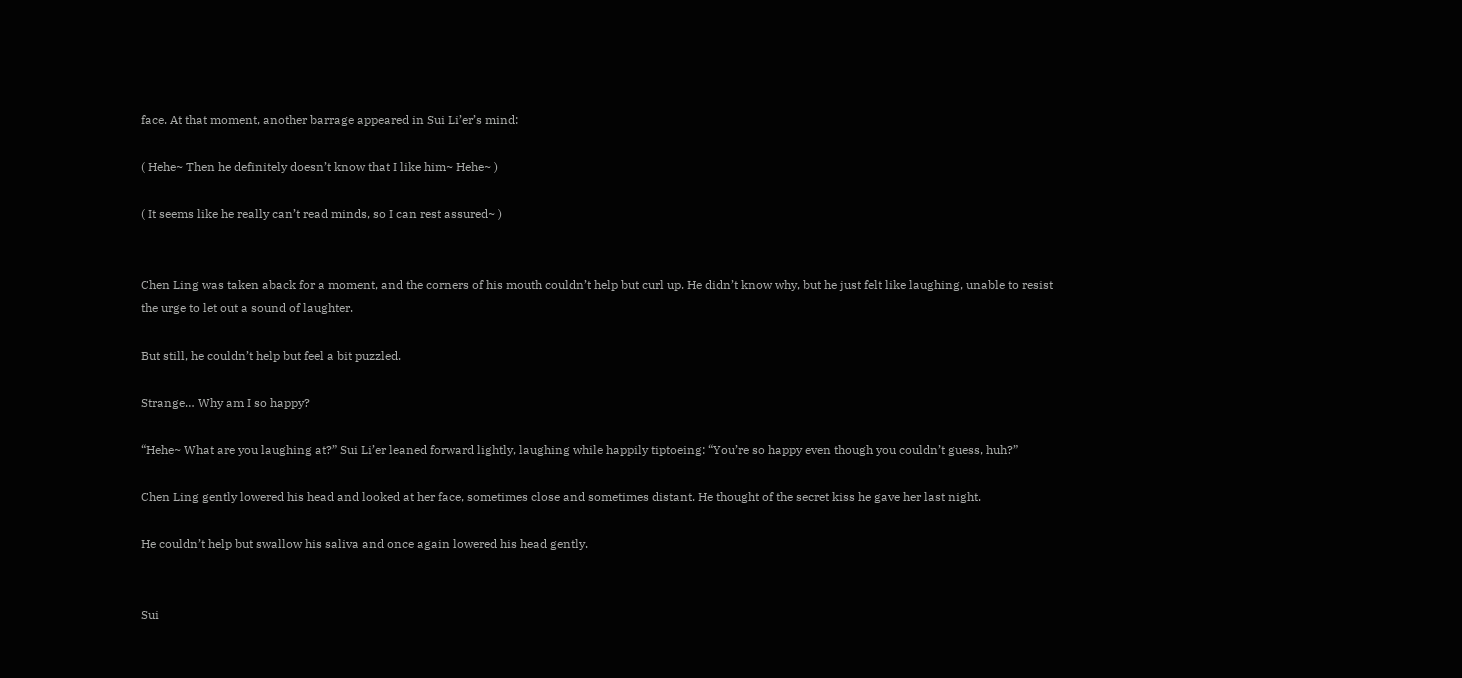face. At that moment, another barrage appeared in Sui Li’er’s mind:

( Hehe~ Then he definitely doesn’t know that I like him~ Hehe~ )

( It seems like he really can’t read minds, so I can rest assured~ )


Chen Ling was taken aback for a moment, and the corners of his mouth couldn’t help but curl up. He didn’t know why, but he just felt like laughing, unable to resist the urge to let out a sound of laughter.

But still, he couldn’t help but feel a bit puzzled.

Strange… Why am I so happy?

“Hehe~ What are you laughing at?” Sui Li’er leaned forward lightly, laughing while happily tiptoeing: “You’re so happy even though you couldn’t guess, huh?”

Chen Ling gently lowered his head and looked at her face, sometimes close and sometimes distant. He thought of the secret kiss he gave her last night.

He couldn’t help but swallow his saliva and once again lowered his head gently.


Sui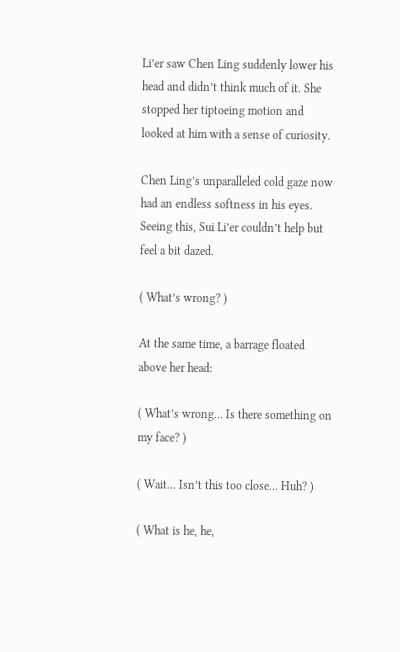Li’er saw Chen Ling suddenly lower his head and didn’t think much of it. She stopped her tiptoeing motion and looked at him with a sense of curiosity.

Chen Ling’s unparalleled cold gaze now had an endless softness in his eyes. Seeing this, Sui Li’er couldn’t help but feel a bit dazed.

( What’s wrong? )

At the same time, a barrage floated above her head:

( What’s wrong… Is there something on my face? )

( Wait… Isn’t this too close… Huh? )

( What is he, he,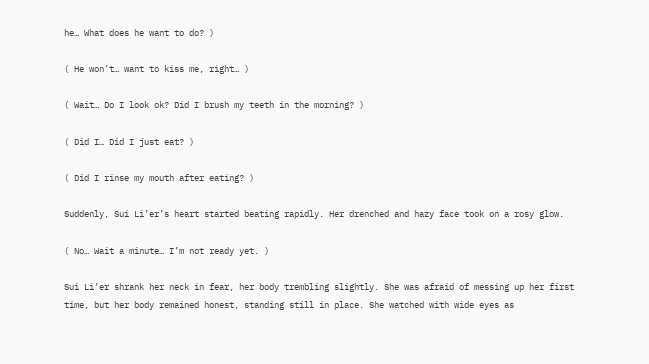he… What does he want to do? )

( He won’t… want to kiss me, right… )

( Wait… Do I look ok? Did I brush my teeth in the morning? )

( Did I… Did I just eat? )

( Did I rinse my mouth after eating? )

Suddenly, Sui Li’er’s heart started beating rapidly. Her drenched and hazy face took on a rosy glow.

( No… Wait a minute… I’m not ready yet. )

Sui Li’er shrank her neck in fear, her body trembling slightly. She was afraid of messing up her first time, but her body remained honest, standing still in place. She watched with wide eyes as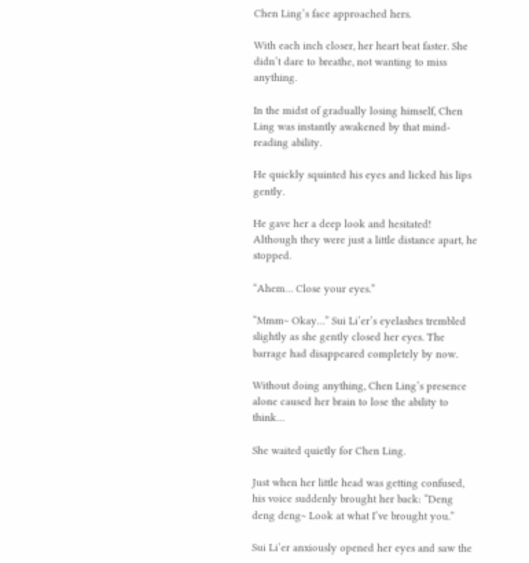Chen Ling’s face approached hers.

With each inch closer, her heart beat faster. She didn’t dare to breathe, not wanting to miss anything.

In the midst of gradually losing himself, Chen Ling was instantly awakened by that mind-reading ability.

He quickly squinted his eyes and licked his lips gently.

He gave her a deep look and hesitated! Although they were just a little distance apart, he stopped.

“Ahem… Close your eyes.”

“Mmm~ Okay…” Sui Li’er’s eyelashes trembled slightly as she gently closed her eyes. The barrage had disappeared completely by now.

Without doing anything, Chen Ling’s presence alone caused her brain to lose the ability to think…

She waited quietly for Chen Ling.

Just when her little head was getting confused, his voice suddenly brought her back: “Deng deng deng~ Look at what I’ve brought you.”

Sui Li’er anxiously opened her eyes and saw the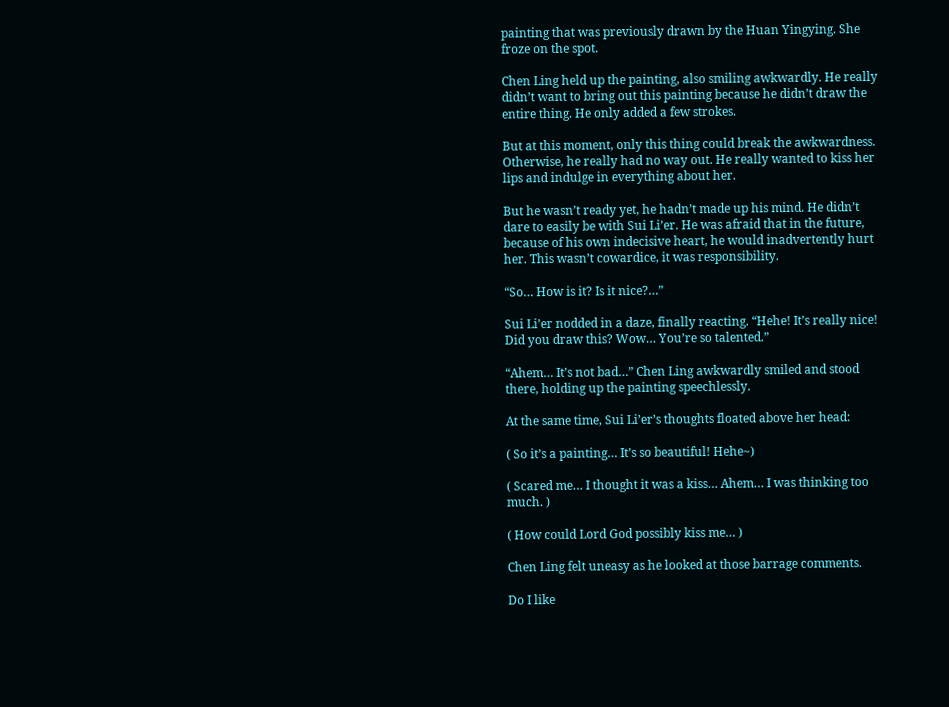painting that was previously drawn by the Huan Yingying. She froze on the spot.

Chen Ling held up the painting, also smiling awkwardly. He really didn’t want to bring out this painting because he didn’t draw the entire thing. He only added a few strokes.

But at this moment, only this thing could break the awkwardness. Otherwise, he really had no way out. He really wanted to kiss her lips and indulge in everything about her.

But he wasn’t ready yet, he hadn’t made up his mind. He didn’t dare to easily be with Sui Li’er. He was afraid that in the future, because of his own indecisive heart, he would inadvertently hurt her. This wasn’t cowardice, it was responsibility.

“So… How is it? Is it nice?…”

Sui Li’er nodded in a daze, finally reacting. “Hehe! It’s really nice! Did you draw this? Wow… You’re so talented.”

“Ahem… It’s not bad…” Chen Ling awkwardly smiled and stood there, holding up the painting speechlessly.

At the same time, Sui Li’er’s thoughts floated above her head:

( So it’s a painting… It’s so beautiful! Hehe~)

( Scared me… I thought it was a kiss… Ahem… I was thinking too much. )

( How could Lord God possibly kiss me… )

Chen Ling felt uneasy as he looked at those barrage comments.

Do I like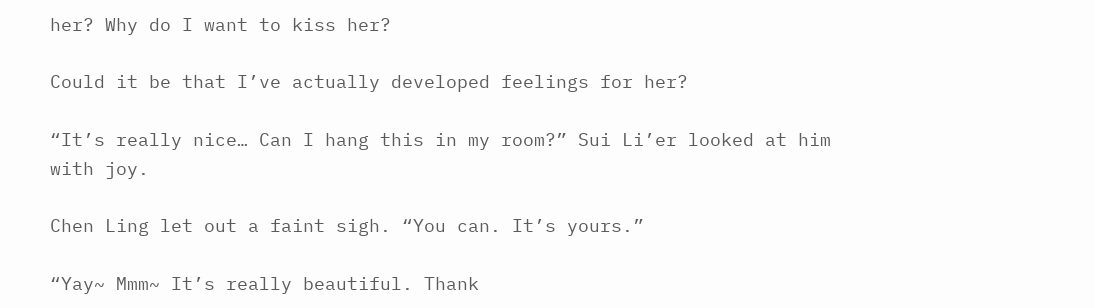her? Why do I want to kiss her?

Could it be that I’ve actually developed feelings for her?

“It’s really nice… Can I hang this in my room?” Sui Li’er looked at him with joy.

Chen Ling let out a faint sigh. “You can. It’s yours.”

“Yay~ Mmm~ It’s really beautiful. Thank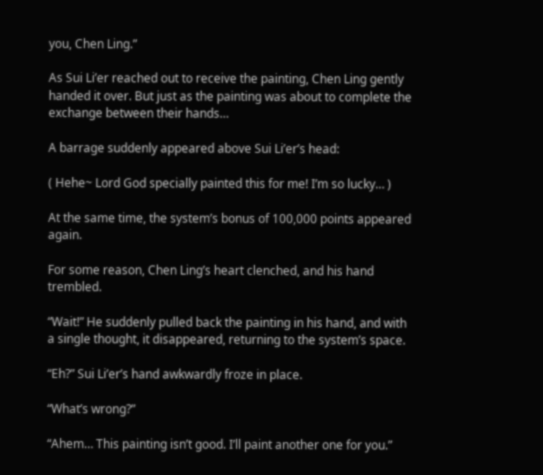you, Chen Ling.”

As Sui Li’er reached out to receive the painting, Chen Ling gently handed it over. But just as the painting was about to complete the exchange between their hands…

A barrage suddenly appeared above Sui Li’er’s head:

( Hehe~ Lord God specially painted this for me! I’m so lucky… )

At the same time, the system’s bonus of 100,000 points appeared again.

For some reason, Chen Ling’s heart clenched, and his hand trembled.

“Wait!” He suddenly pulled back the painting in his hand, and with a single thought, it disappeared, returning to the system’s space.

“Eh?” Sui Li’er’s hand awkwardly froze in place.

“What’s wrong?”

“Ahem… This painting isn’t good. I’ll paint another one for you.”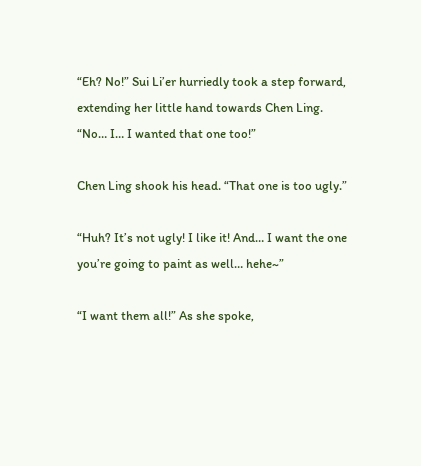“Eh? No!” Sui Li’er hurriedly took a step forward, extending her little hand towards Chen Ling. “No… I… I wanted that one too!”

Chen Ling shook his head. “That one is too ugly.”

“Huh? It’s not ugly! I like it! And… I want the one you’re going to paint as well… hehe~”

“I want them all!” As she spoke,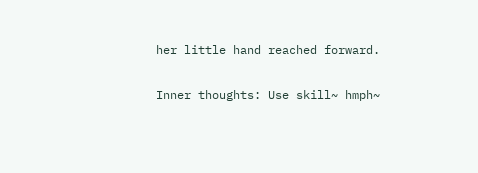her little hand reached forward.

Inner thoughts: Use skill~ hmph~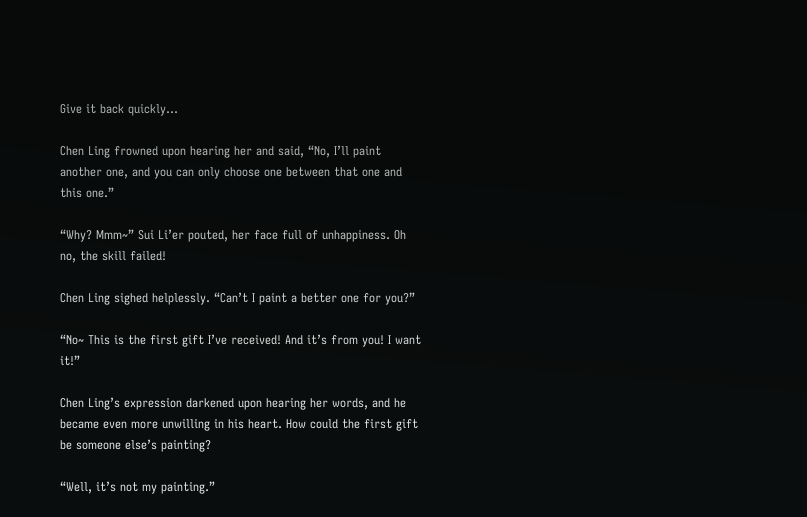Give it back quickly…

Chen Ling frowned upon hearing her and said, “No, I’ll paint another one, and you can only choose one between that one and this one.”

“Why? Mmm~” Sui Li’er pouted, her face full of unhappiness. Oh no, the skill failed!

Chen Ling sighed helplessly. “Can’t I paint a better one for you?”

“No~ This is the first gift I’ve received! And it’s from you! I want it!”

Chen Ling’s expression darkened upon hearing her words, and he became even more unwilling in his heart. How could the first gift be someone else’s painting?

“Well, it’s not my painting.”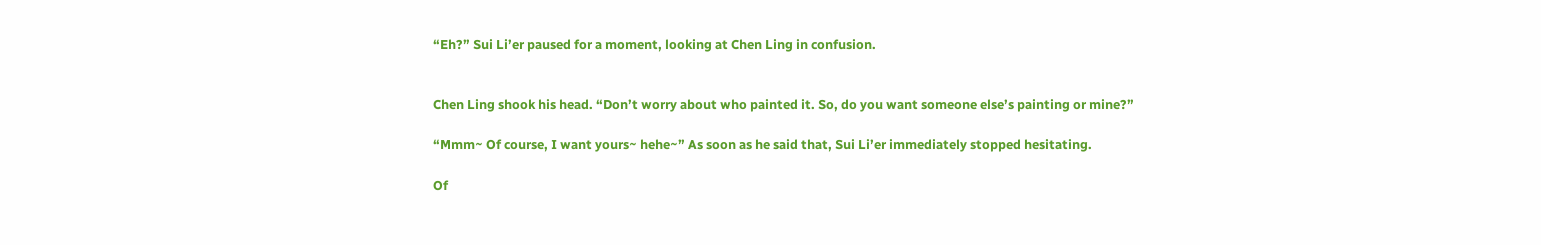“Eh?” Sui Li’er paused for a moment, looking at Chen Ling in confusion.


Chen Ling shook his head. “Don’t worry about who painted it. So, do you want someone else’s painting or mine?”

“Mmm~ Of course, I want yours~ hehe~” As soon as he said that, Sui Li’er immediately stopped hesitating.

Of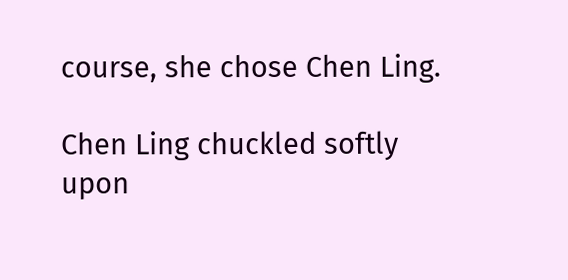course, she chose Chen Ling.

Chen Ling chuckled softly upon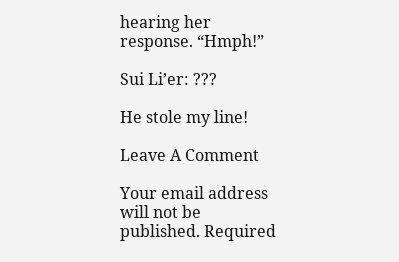hearing her response. “Hmph!”

Sui Li’er: ???

He stole my line!

Leave A Comment

Your email address will not be published. Required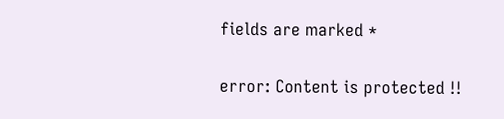fields are marked *


error: Content is protected !!